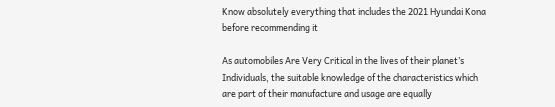Know absolutely everything that includes the 2021 Hyundai Kona before recommending it

As automobiles Are Very Critical in the lives of their planet’s Individuals, the suitable knowledge of the characteristics which are part of their manufacture and usage are equally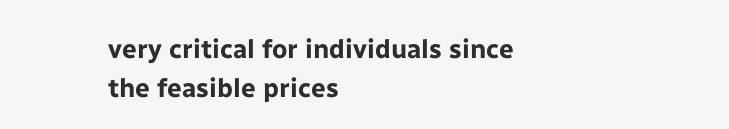very critical for individuals since the feasible prices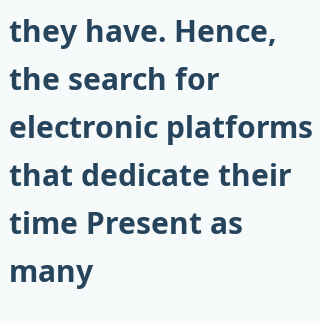they have. Hence, the search for electronic platforms that dedicate their time Present as many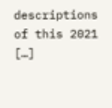descriptions of this 2021 […]